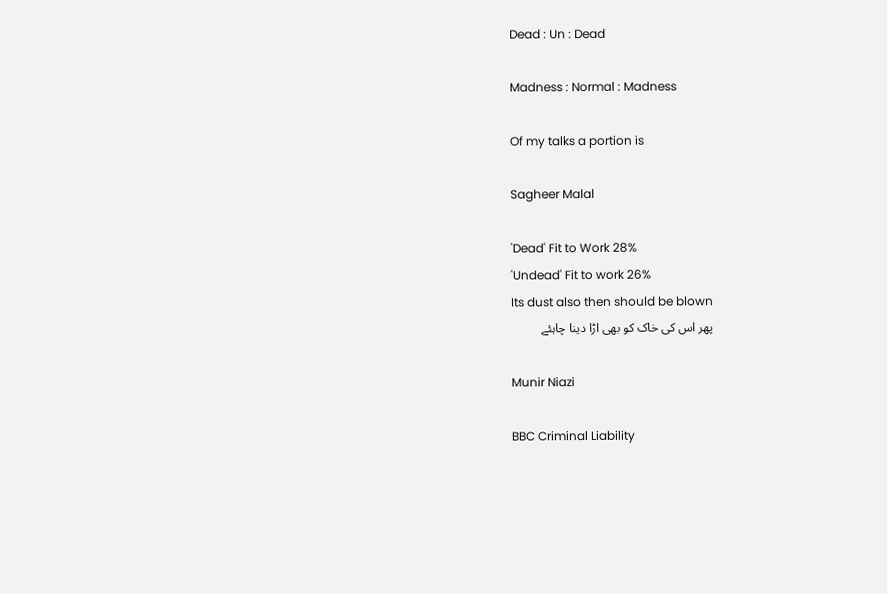Dead : Un : Dead

Madness : Normal : Madness

Of my talks a portion is

Sagheer Malal

'Dead' Fit to Work 28%
'Undead' Fit to work 26%
Its dust also then should be blown
پھر اس کی خاک کو بھی اڑا دینا چاہئے

Munir Niazi

BBC Criminal Liability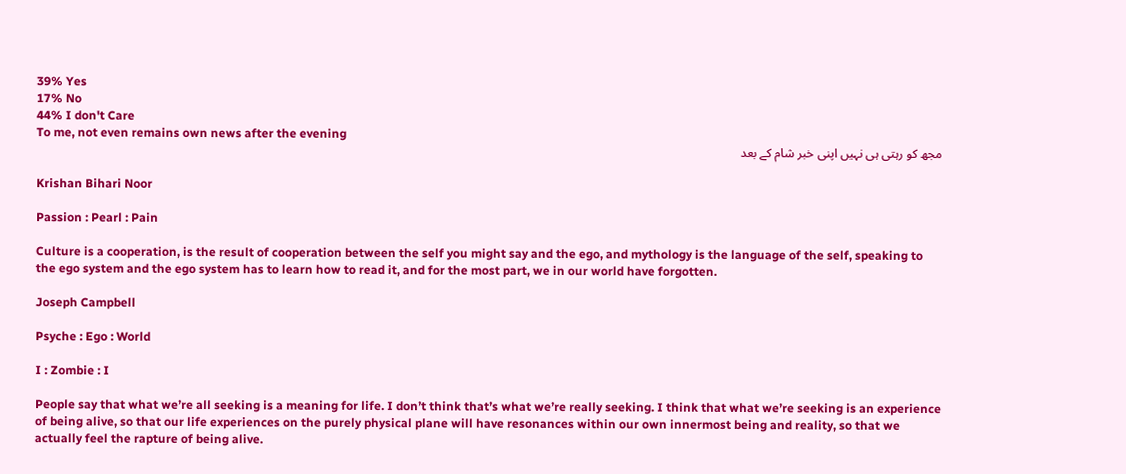39% Yes
17% No
44% I don't Care
To me, not even remains own news after the evening
مجھ کو رہتی ہی نہیں اپنی خبر شام کے بعد

Krishan Bihari Noor

Passion : Pearl : Pain

Culture is a cooperation, is the result of cooperation between the self you might say and the ego, and mythology is the language of the self, speaking to the ego system and the ego system has to learn how to read it, and for the most part, we in our world have forgotten.

Joseph Campbell

Psyche : Ego : World

I : Zombie : I

People say that what we’re all seeking is a meaning for life. I don’t think that’s what we’re really seeking. I think that what we’re seeking is an experience of being alive, so that our life experiences on the purely physical plane will have resonances within our own innermost being and reality, so that we actually feel the rapture of being alive.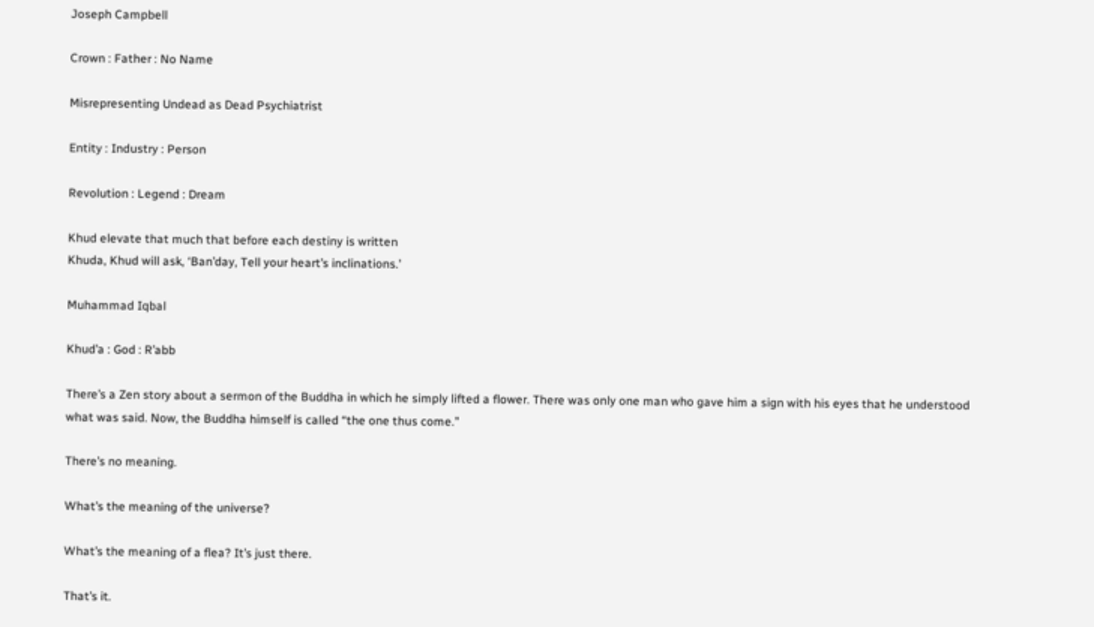Joseph Campbell

Crown : Father : No Name

Misrepresenting Undead as Dead Psychiatrist

Entity : Industry : Person

Revolution : Legend : Dream

Khud elevate that much that before each destiny is written
Khuda, Khud will ask, ‘Ban’day, Tell your heart’s inclinations.’

Muhammad Iqbal

Khud’a : God : R’abb

There’s a Zen story about a sermon of the Buddha in which he simply lifted a flower. There was only one man who gave him a sign with his eyes that he understood what was said. Now, the Buddha himself is called “the one thus come.”

There’s no meaning.

What’s the meaning of the universe?

What’s the meaning of a flea? It’s just there.

That’s it.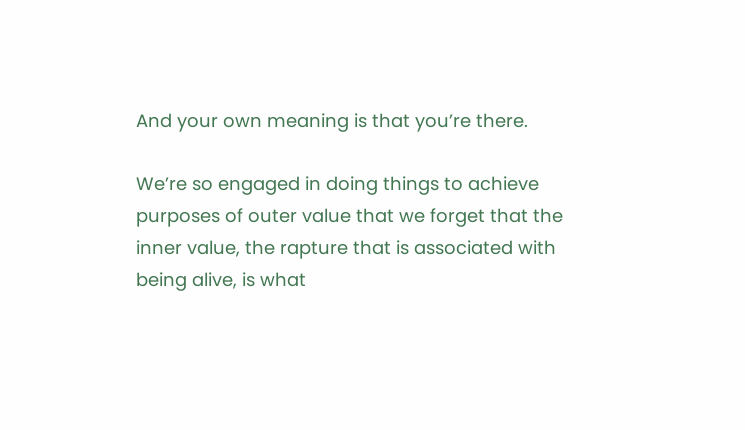And your own meaning is that you’re there.

We’re so engaged in doing things to achieve purposes of outer value that we forget that the inner value, the rapture that is associated with being alive, is what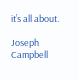it’s all about.

Joseph Campbell